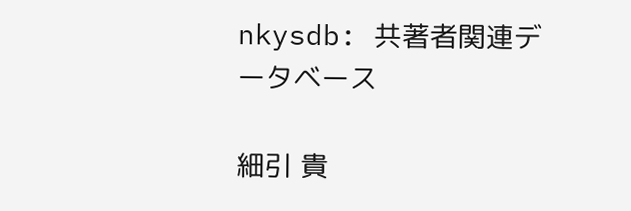nkysdb: 共著者関連データベース

細引 貴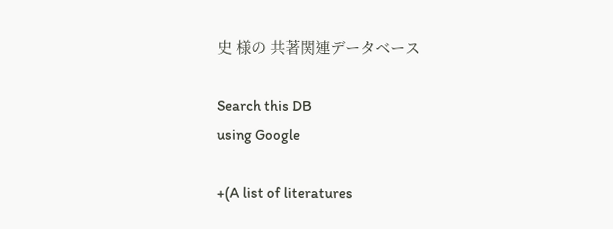史 様の 共著関連データベース

Search this DB
using Google

+(A list of literatures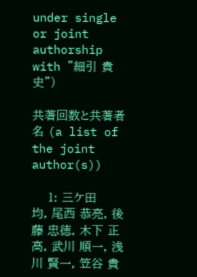under single or joint authorship with "細引 貴史")

共著回数と共著者名 (a list of the joint author(s))

    1: 三ケ田 均, 尾西 恭亮, 後藤 忠徳, 木下 正高, 武川 順一, 浅川 賢一, 笠谷 貴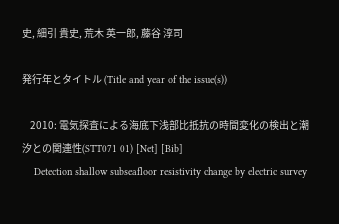史, 細引 貴史, 荒木 英一郎, 藤谷 淳司

発行年とタイトル (Title and year of the issue(s))

    2010: 電気探査による海底下浅部比抵抗の時間変化の検出と潮汐との関連性(STT071 01) [Net] [Bib]
    Detection shallow subseafloor resistivity change by electric survey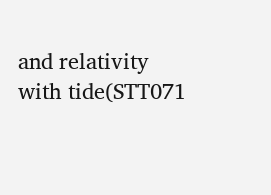and relativity with tide(STT071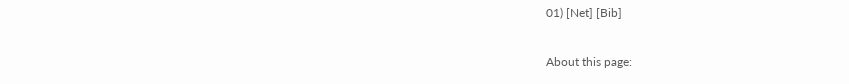01) [Net] [Bib]

About this page: